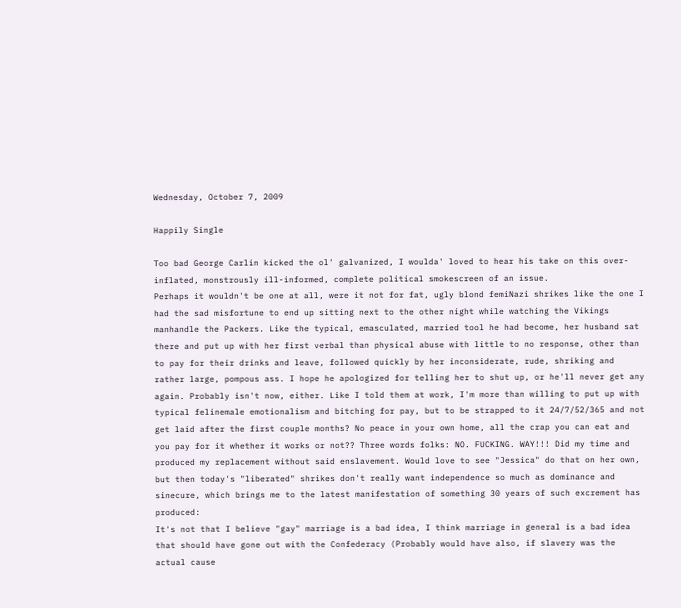Wednesday, October 7, 2009

Happily Single

Too bad George Carlin kicked the ol' galvanized, I woulda' loved to hear his take on this over-inflated, monstrously ill-informed, complete political smokescreen of an issue.
Perhaps it wouldn't be one at all, were it not for fat, ugly blond femiNazi shrikes like the one I had the sad misfortune to end up sitting next to the other night while watching the Vikings manhandle the Packers. Like the typical, emasculated, married tool he had become, her husband sat there and put up with her first verbal than physical abuse with little to no response, other than to pay for their drinks and leave, followed quickly by her inconsiderate, rude, shriking and rather large, pompous ass. I hope he apologized for telling her to shut up, or he'll never get any again. Probably isn't now, either. Like I told them at work, I'm more than willing to put up with typical felinemale emotionalism and bitching for pay, but to be strapped to it 24/7/52/365 and not get laid after the first couple months? No peace in your own home, all the crap you can eat and you pay for it whether it works or not?? Three words folks: NO. FUCKING. WAY!!! Did my time and produced my replacement without said enslavement. Would love to see "Jessica" do that on her own, but then today's "liberated" shrikes don't really want independence so much as dominance and sinecure, which brings me to the latest manifestation of something 30 years of such excrement has produced:
It's not that I believe "gay" marriage is a bad idea, I think marriage in general is a bad idea that should have gone out with the Confederacy (Probably would have also, if slavery was the actual cause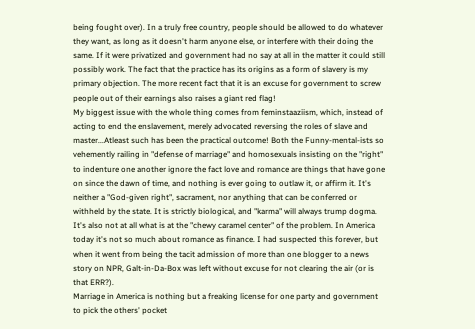being fought over). In a truly free country, people should be allowed to do whatever they want, as long as it doesn't harm anyone else, or interfere with their doing the same. If it were privatized and government had no say at all in the matter it could still possibly work. The fact that the practice has its origins as a form of slavery is my primary objection. The more recent fact that it is an excuse for government to screw people out of their earnings also raises a giant red flag!
My biggest issue with the whole thing comes from feminstaaziism, which, instead of acting to end the enslavement, merely advocated reversing the roles of slave and master...Atleast such has been the practical outcome! Both the Funny-mental-ists so vehemently railing in "defense of marriage" and homosexuals insisting on the "right" to indenture one another ignore the fact love and romance are things that have gone on since the dawn of time, and nothing is ever going to outlaw it, or affirm it. It's neither a "God-given right", sacrament, nor anything that can be conferred or withheld by the state. It is strictly biological, and "karma" will always trump dogma. It's also not at all what is at the "chewy caramel center" of the problem. In America today it's not so much about romance as finance. I had suspected this forever, but when it went from being the tacit admission of more than one blogger to a news story on NPR, Galt-in-Da-Box was left without excuse for not clearing the air (or is that ERR?).
Marriage in America is nothing but a freaking license for one party and government to pick the others' pocket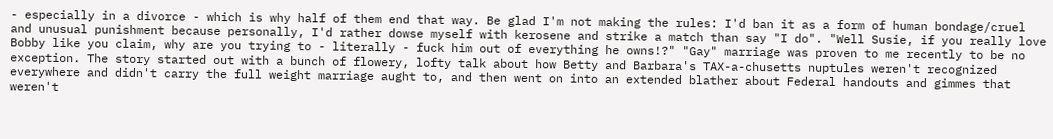- especially in a divorce - which is why half of them end that way. Be glad I'm not making the rules: I'd ban it as a form of human bondage/cruel and unusual punishment because personally, I'd rather dowse myself with kerosene and strike a match than say "I do". "Well Susie, if you really love Bobby like you claim, why are you trying to - literally - fuck him out of everything he owns!?" "Gay" marriage was proven to me recently to be no exception. The story started out with a bunch of flowery, lofty talk about how Betty and Barbara's TAX-a-chusetts nuptules weren't recognized everywhere and didn't carry the full weight marriage aught to, and then went on into an extended blather about Federal handouts and gimmes that weren't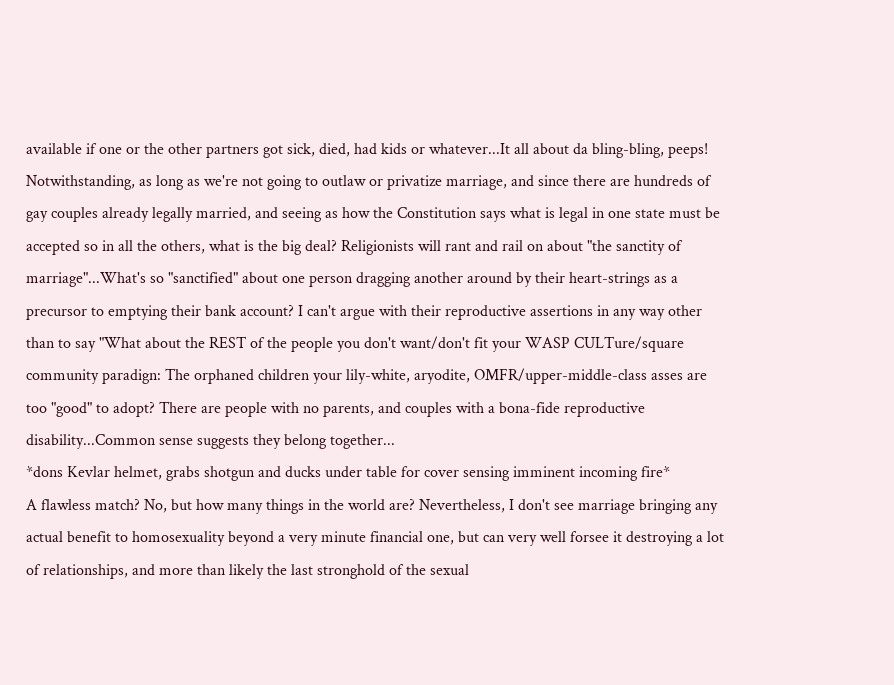available if one or the other partners got sick, died, had kids or whatever...It all about da bling-bling, peeps! Notwithstanding, as long as we're not going to outlaw or privatize marriage, and since there are hundreds of gay couples already legally married, and seeing as how the Constitution says what is legal in one state must be accepted so in all the others, what is the big deal? Religionists will rant and rail on about "the sanctity of marriage"...What's so "sanctified" about one person dragging another around by their heart-strings as a precursor to emptying their bank account? I can't argue with their reproductive assertions in any way other than to say "What about the REST of the people you don't want/don't fit your WASP CULTure/square community paradign: The orphaned children your lily-white, aryodite, OMFR/upper-middle-class asses are too "good" to adopt? There are people with no parents, and couples with a bona-fide reproductive disability...Common sense suggests they belong together...
*dons Kevlar helmet, grabs shotgun and ducks under table for cover sensing imminent incoming fire*
A flawless match? No, but how many things in the world are? Nevertheless, I don't see marriage bringing any actual benefit to homosexuality beyond a very minute financial one, but can very well forsee it destroying a lot of relationships, and more than likely the last stronghold of the sexual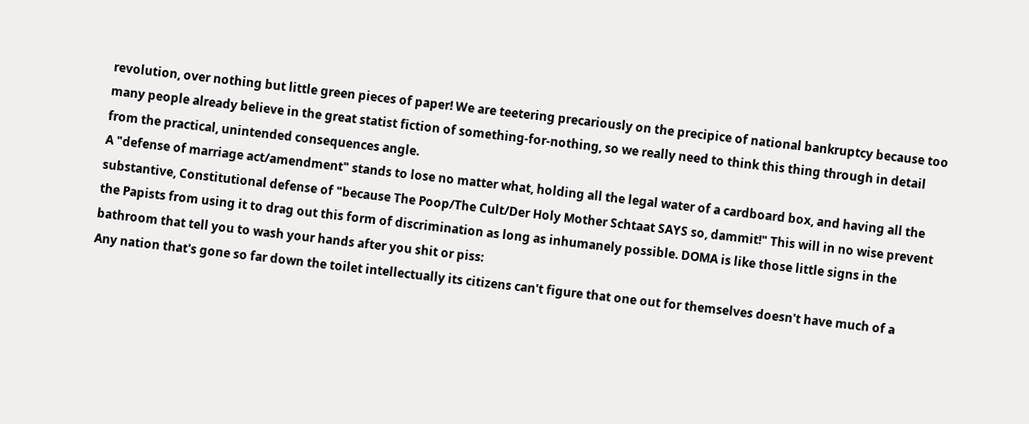revolution, over nothing but little green pieces of paper! We are teetering precariously on the precipice of national bankruptcy because too many people already believe in the great statist fiction of something-for-nothing, so we really need to think this thing through in detail from the practical, unintended consequences angle.
A "defense of marriage act/amendment" stands to lose no matter what, holding all the legal water of a cardboard box, and having all the substantive, Constitutional defense of "because The Poop/The Cult/Der Holy Mother Schtaat SAYS so, dammit!" This will in no wise prevent the Papists from using it to drag out this form of discrimination as long as inhumanely possible. DOMA is like those little signs in the bathroom that tell you to wash your hands after you shit or piss:
Any nation that's gone so far down the toilet intellectually its citizens can't figure that one out for themselves doesn't have much of a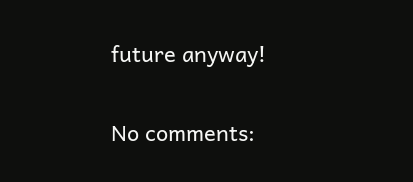future anyway!

No comments: